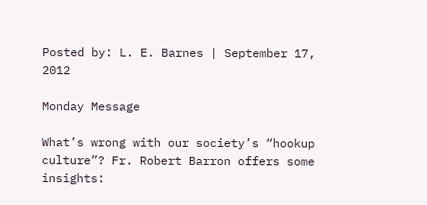Posted by: L. E. Barnes | September 17, 2012

Monday Message

What’s wrong with our society’s “hookup culture”? Fr. Robert Barron offers some insights: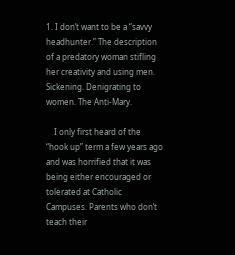1. I don’t want to be a “savvy headhunter.” The description of a predatory woman stifling her creativity and using men. Sickening. Denigrating to women. The Anti-Mary.

    I only first heard of the “hook up” term a few years ago and was horrified that it was being either encouraged or tolerated at Catholic Campuses. Parents who don’t teach their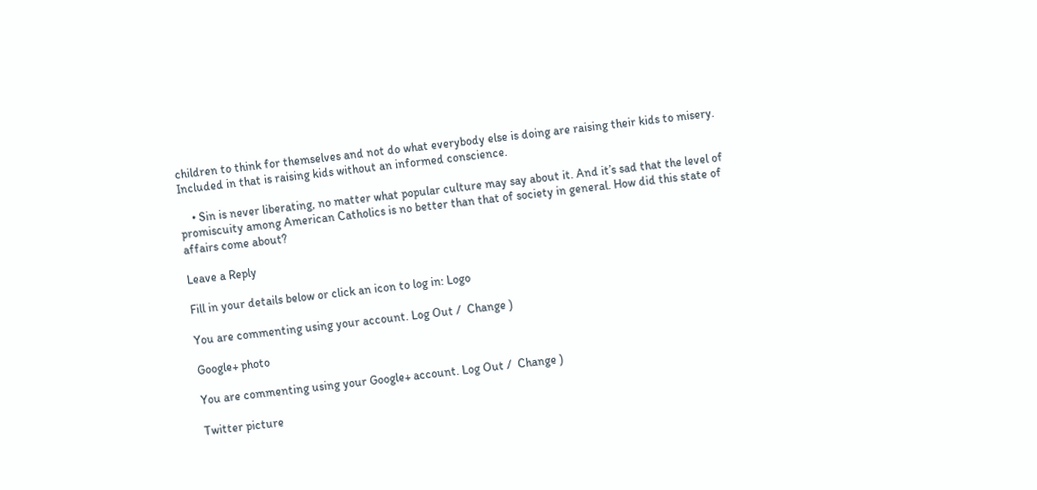children to think for themselves and not do what everybody else is doing are raising their kids to misery. Included in that is raising kids without an informed conscience.

    • Sin is never liberating, no matter what popular culture may say about it. And it’s sad that the level of promiscuity among American Catholics is no better than that of society in general. How did this state of affairs come about?

Leave a Reply

Fill in your details below or click an icon to log in: Logo

You are commenting using your account. Log Out /  Change )

Google+ photo

You are commenting using your Google+ account. Log Out /  Change )

Twitter picture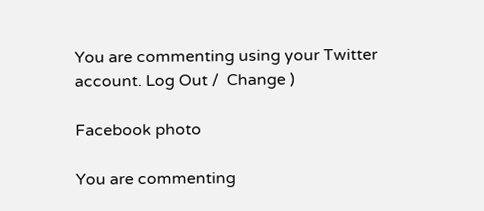You are commenting using your Twitter account. Log Out /  Change )

Facebook photo

You are commenting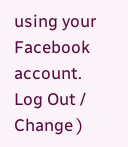using your Facebook account. Log Out /  Change )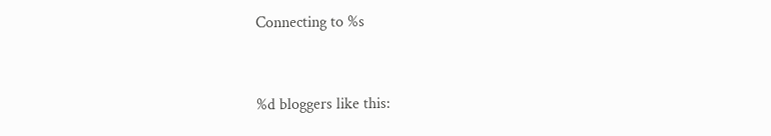Connecting to %s


%d bloggers like this: